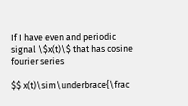If I have even and periodic signal \$x(t)\$ that has cosine fourier series

$$ x(t)\sim\underbrace{\frac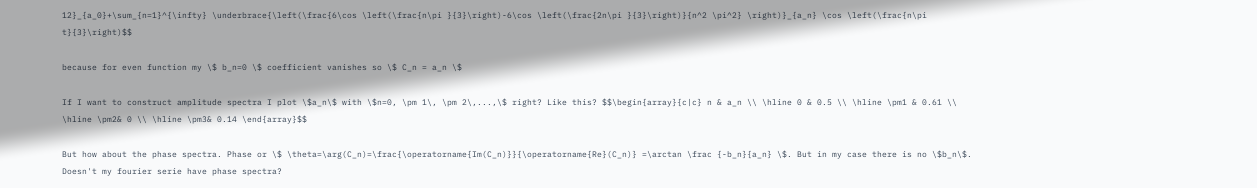12}_{a_0}+\sum_{n=1}^{\infty} \underbrace{\left(\frac{6\cos \left(\frac{n\pi }{3}\right)-6\cos \left(\frac{2n\pi }{3}\right)}{n^2 \pi^2} \right)}_{a_n} \cos \left(\frac{n\pi t}{3}\right)$$

because for even function my \$ b_n=0 \$ coefficient vanishes so \$ C_n = a_n \$

If I want to construct amplitude spectra I plot \$a_n\$ with \$n=0, \pm 1\, \pm 2\,...,\$ right? Like this? $$\begin{array}{c|c} n & a_n \\ \hline 0 & 0.5 \\ \hline \pm1 & 0.61 \\ \hline \pm2& 0 \\ \hline \pm3& 0.14 \end{array}$$

But how about the phase spectra. Phase or \$ \theta=\arg(C_n)=\frac{\operatorname{Im(C_n)}}{\operatorname{Re}(C_n)} =\arctan \frac {-b_n}{a_n} \$. But in my case there is no \$b_n\$. Doesn't my fourier serie have phase spectra?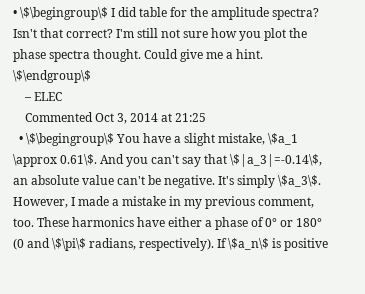• \$\begingroup\$ I did table for the amplitude spectra? Isn't that correct? I'm still not sure how you plot the phase spectra thought. Could give me a hint. \$\endgroup\$
    – ELEC
    Commented Oct 3, 2014 at 21:25
  • \$\begingroup\$ You have a slight mistake, \$a_1 \approx 0.61\$. And you can't say that \$|a_3|=-0.14\$, an absolute value can't be negative. It's simply \$a_3\$. However, I made a mistake in my previous comment, too. These harmonics have either a phase of 0° or 180° (0 and \$\pi\$ radians, respectively). If \$a_n\$ is positive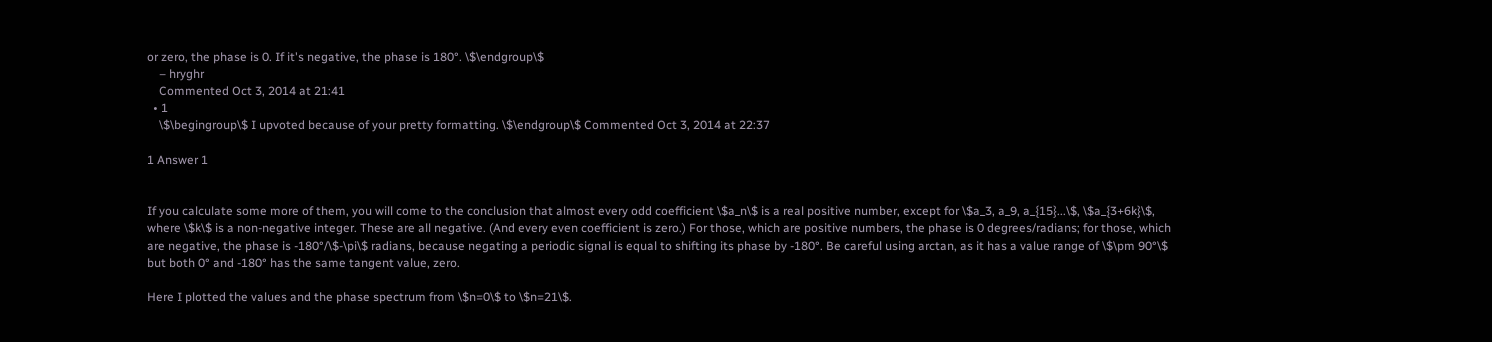or zero, the phase is 0. If it's negative, the phase is 180°. \$\endgroup\$
    – hryghr
    Commented Oct 3, 2014 at 21:41
  • 1
    \$\begingroup\$ I upvoted because of your pretty formatting. \$\endgroup\$ Commented Oct 3, 2014 at 22:37

1 Answer 1


If you calculate some more of them, you will come to the conclusion that almost every odd coefficient \$a_n\$ is a real positive number, except for \$a_3, a_9, a_{15}...\$, \$a_{3+6k}\$, where \$k\$ is a non-negative integer. These are all negative. (And every even coefficient is zero.) For those, which are positive numbers, the phase is 0 degrees/radians; for those, which are negative, the phase is -180°/\$-\pi\$ radians, because negating a periodic signal is equal to shifting its phase by -180°. Be careful using arctan, as it has a value range of \$\pm 90°\$ but both 0° and -180° has the same tangent value, zero.

Here I plotted the values and the phase spectrum from \$n=0\$ to \$n=21\$.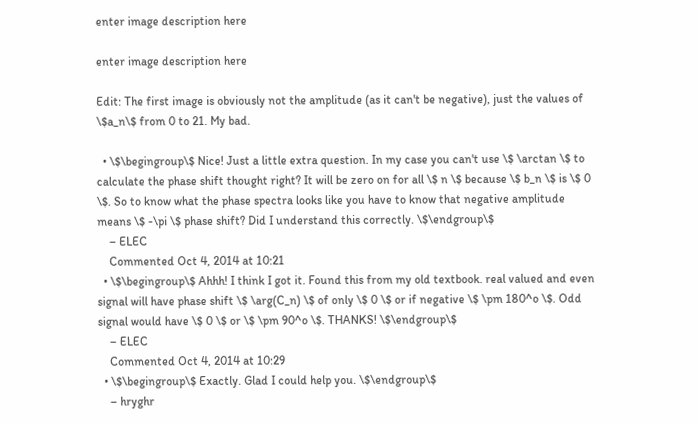enter image description here

enter image description here

Edit: The first image is obviously not the amplitude (as it can't be negative), just the values of \$a_n\$ from 0 to 21. My bad.

  • \$\begingroup\$ Nice! Just a little extra question. In my case you can't use \$ \arctan \$ to calculate the phase shift thought right? It will be zero on for all \$ n \$ because \$ b_n \$ is \$ 0 \$. So to know what the phase spectra looks like you have to know that negative amplitude means \$ -\pi \$ phase shift? Did I understand this correctly. \$\endgroup\$
    – ELEC
    Commented Oct 4, 2014 at 10:21
  • \$\begingroup\$ Ahhh! I think I got it. Found this from my old textbook. real valued and even signal will have phase shift \$ \arg(C_n) \$ of only \$ 0 \$ or if negative \$ \pm 180^o \$. Odd signal would have \$ 0 \$ or \$ \pm 90^o \$. THANKS! \$\endgroup\$
    – ELEC
    Commented Oct 4, 2014 at 10:29
  • \$\begingroup\$ Exactly. Glad I could help you. \$\endgroup\$
    – hryghr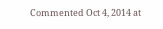Commented Oct 4, 2014 at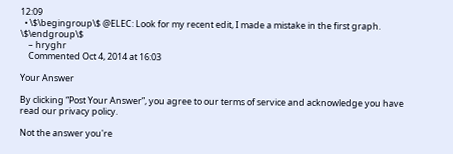12:09
  • \$\begingroup\$ @ELEC: Look for my recent edit, I made a mistake in the first graph. \$\endgroup\$
    – hryghr
    Commented Oct 4, 2014 at 16:03

Your Answer

By clicking “Post Your Answer”, you agree to our terms of service and acknowledge you have read our privacy policy.

Not the answer you're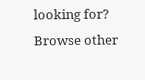looking for? Browse other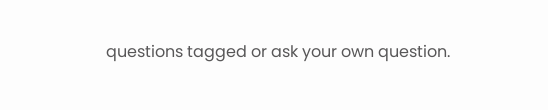questions tagged or ask your own question.